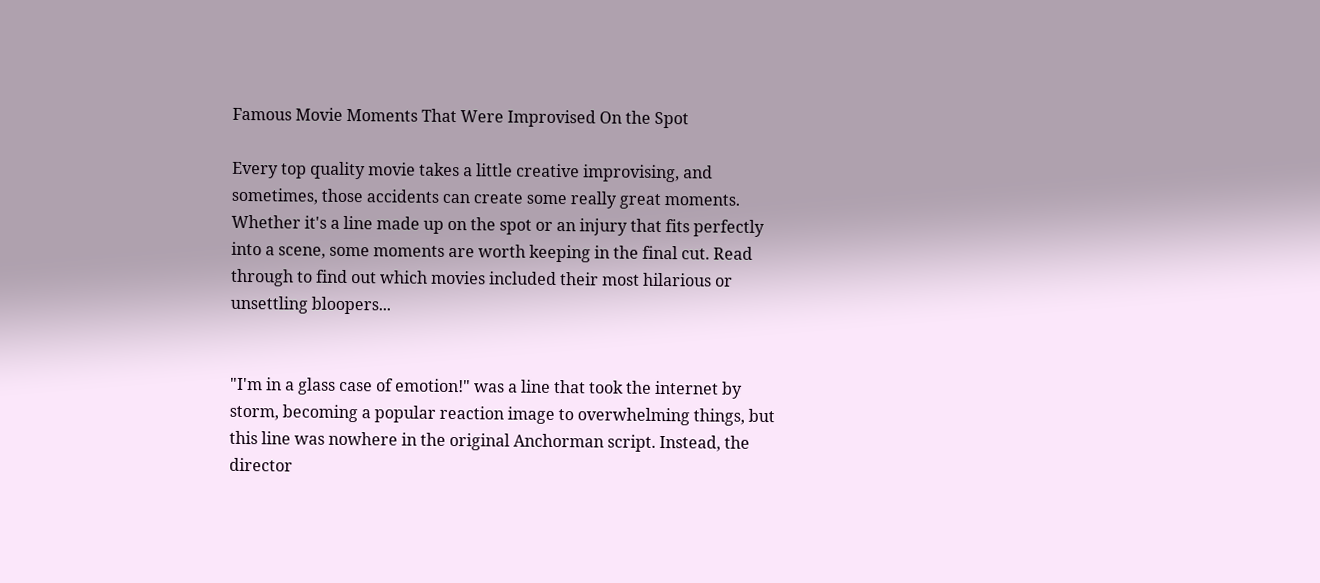Famous Movie Moments That Were Improvised On the Spot

Every top quality movie takes a little creative improvising, and sometimes, those accidents can create some really great moments. Whether it's a line made up on the spot or an injury that fits perfectly into a scene, some moments are worth keeping in the final cut. Read through to find out which movies included their most hilarious or unsettling bloopers...


"I'm in a glass case of emotion!" was a line that took the internet by storm, becoming a popular reaction image to overwhelming things, but this line was nowhere in the original Anchorman script. Instead, the director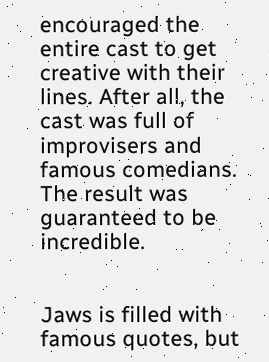encouraged the entire cast to get creative with their lines. After all, the cast was full of improvisers and famous comedians. The result was guaranteed to be incredible.


Jaws is filled with famous quotes, but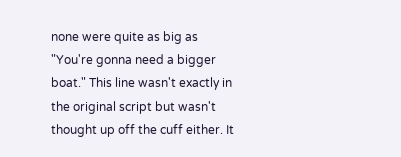none were quite as big as "You're gonna need a bigger boat." This line wasn't exactly in the original script but wasn't thought up off the cuff either. It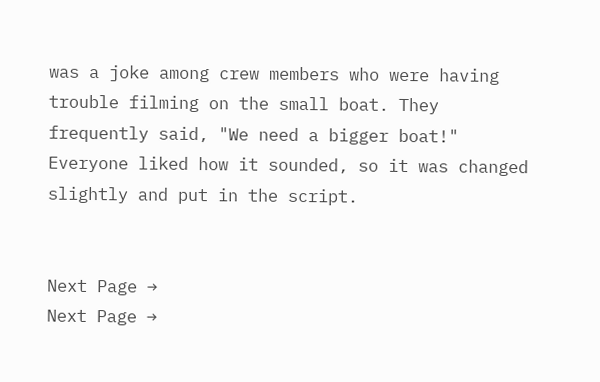was a joke among crew members who were having trouble filming on the small boat. They frequently said, "We need a bigger boat!" Everyone liked how it sounded, so it was changed slightly and put in the script.


Next Page →
Next Page →